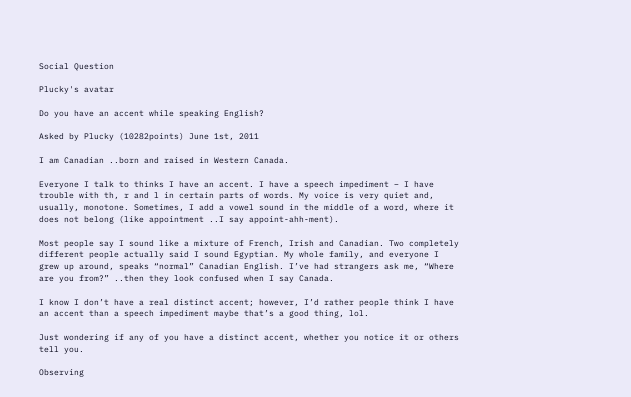Social Question

Plucky's avatar

Do you have an accent while speaking English?

Asked by Plucky (10282points) June 1st, 2011

I am Canadian ..born and raised in Western Canada.

Everyone I talk to thinks I have an accent. I have a speech impediment – I have trouble with th, r and l in certain parts of words. My voice is very quiet and, usually, monotone. Sometimes, I add a vowel sound in the middle of a word, where it does not belong (like appointment ..I say appoint-ahh-ment).

Most people say I sound like a mixture of French, Irish and Canadian. Two completely different people actually said I sound Egyptian. My whole family, and everyone I grew up around, speaks “normal” Canadian English. I’ve had strangers ask me, “Where are you from?” ..then they look confused when I say Canada.

I know I don’t have a real distinct accent; however, I’d rather people think I have an accent than a speech impediment maybe that’s a good thing, lol.

Just wondering if any of you have a distinct accent, whether you notice it or others tell you.

Observing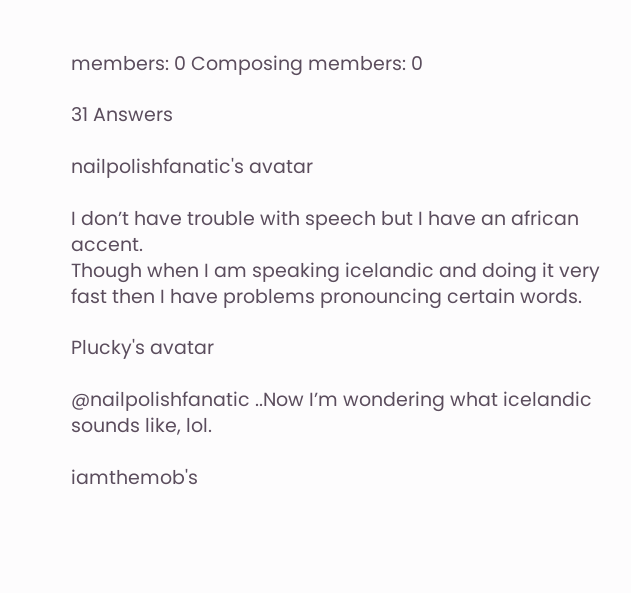members: 0 Composing members: 0

31 Answers

nailpolishfanatic's avatar

I don’t have trouble with speech but I have an african accent.
Though when I am speaking icelandic and doing it very fast then I have problems pronouncing certain words.

Plucky's avatar

@nailpolishfanatic ..Now I’m wondering what icelandic sounds like, lol.

iamthemob's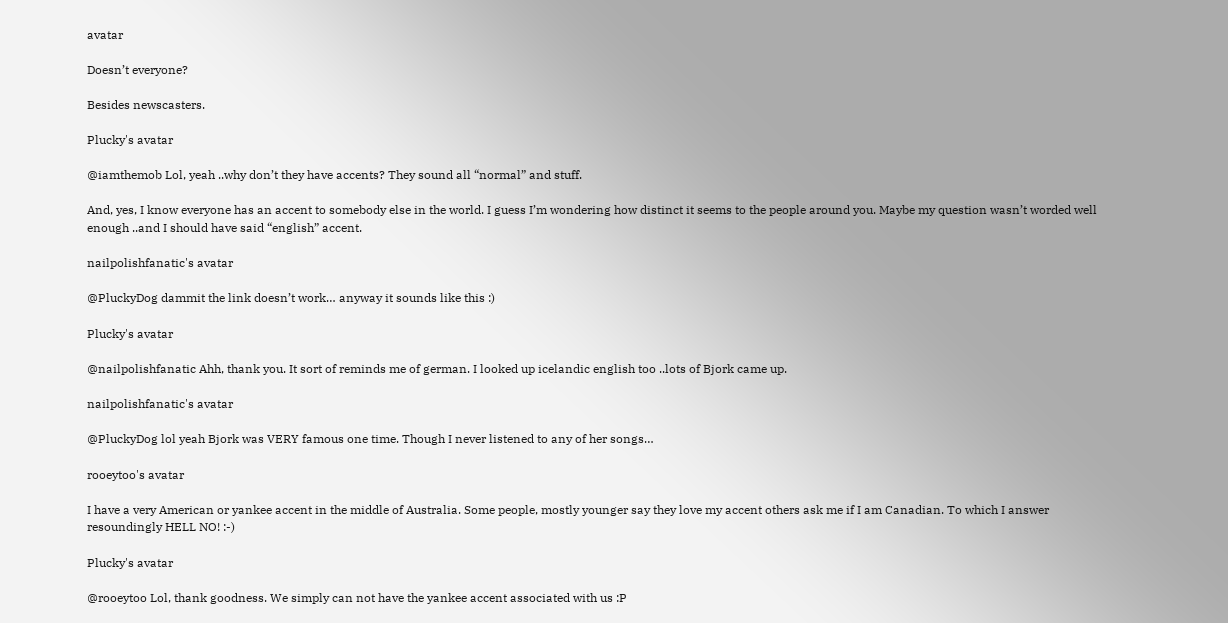avatar

Doesn’t everyone?

Besides newscasters.

Plucky's avatar

@iamthemob Lol, yeah ..why don’t they have accents? They sound all “normal” and stuff.

And, yes, I know everyone has an accent to somebody else in the world. I guess I’m wondering how distinct it seems to the people around you. Maybe my question wasn’t worded well enough ..and I should have said “english” accent.

nailpolishfanatic's avatar

@PluckyDog dammit the link doesn’t work… anyway it sounds like this :)

Plucky's avatar

@nailpolishfanatic Ahh, thank you. It sort of reminds me of german. I looked up icelandic english too ..lots of Bjork came up.

nailpolishfanatic's avatar

@PluckyDog lol yeah Bjork was VERY famous one time. Though I never listened to any of her songs…

rooeytoo's avatar

I have a very American or yankee accent in the middle of Australia. Some people, mostly younger say they love my accent others ask me if I am Canadian. To which I answer resoundingly HELL NO! :-)

Plucky's avatar

@rooeytoo Lol, thank goodness. We simply can not have the yankee accent associated with us :P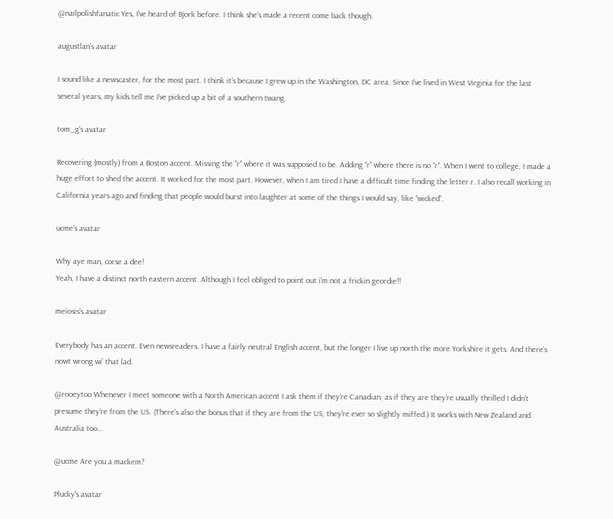@nailpolishfanatic Yes, I’ve heard of Bjork before. I think she’s made a recent come back though.

augustlan's avatar

I sound like a newscaster, for the most part. I think it’s because I grew up in the Washington, DC area. Since I’ve lived in West Virginia for the last several years, my kids tell me I’ve picked up a bit of a southern twang.

tom_g's avatar

Recovering (mostly) from a Boston accent. Missing the “r” where it was supposed to be. Adding “r” where there is no “r”. When I went to college, I made a huge effort to shed the accent. It worked for the most part. However, when I am tired I have a difficult time finding the letter r. I also recall working in California years ago and finding that people would burst into laughter at some of the things I would say, like “wicked”.

ucme's avatar

Why aye man, corse a dee!
Yeah, I have a distinct north eastern accent. Although I feel obliged to point out i’m not a frickin geordie!!

meiosis's avatar

Everybody has an accent. Even newsreaders. I have a fairly neutral English accent, but the longer I live up north the more Yorkshire it gets. And there’s nowt wrong wi’ that lad.

@rooeytoo Whenever I meet someone with a North American accent I ask them if they’re Canadian, as if they are they’re usually thrilled I didn’t presume they’re from the US. (There’s also the bonus that if they are from the US, they’re ever so slightly miffed.) It works with New Zealand and Australia too…

@ucme Are you a mackem?

Plucky's avatar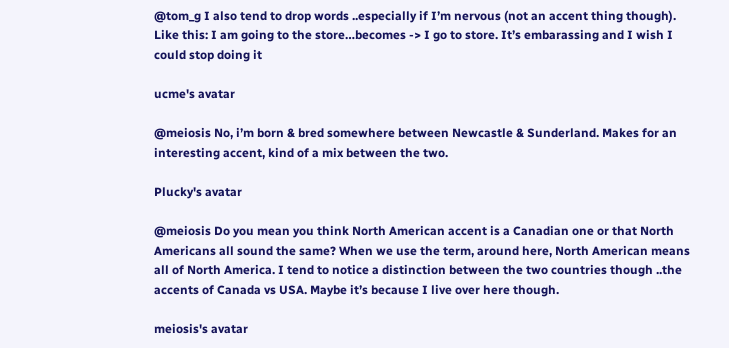@tom_g I also tend to drop words ..especially if I’m nervous (not an accent thing though). Like this: I am going to the store…becomes -> I go to store. It’s embarassing and I wish I could stop doing it

ucme's avatar

@meiosis No, i’m born & bred somewhere between Newcastle & Sunderland. Makes for an interesting accent, kind of a mix between the two.

Plucky's avatar

@meiosis Do you mean you think North American accent is a Canadian one or that North Americans all sound the same? When we use the term, around here, North American means all of North America. I tend to notice a distinction between the two countries though ..the accents of Canada vs USA. Maybe it’s because I live over here though.

meiosis's avatar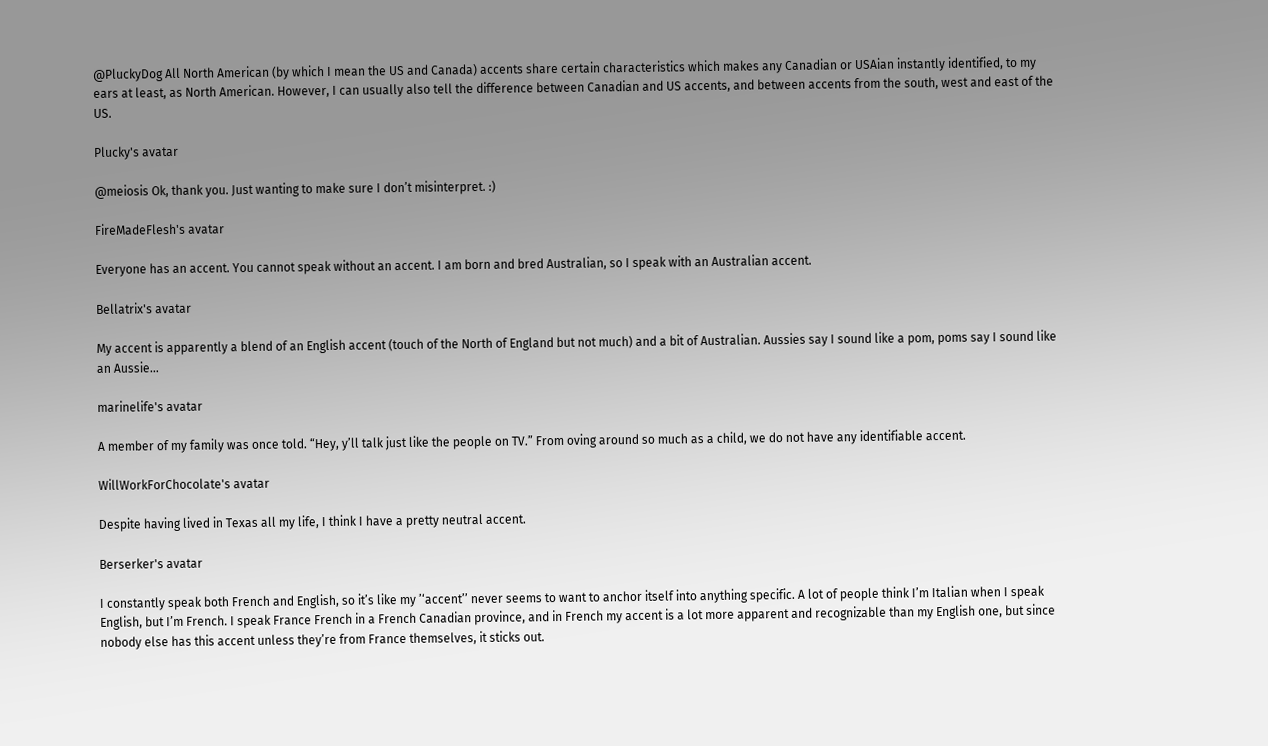@PluckyDog All North American (by which I mean the US and Canada) accents share certain characteristics which makes any Canadian or USAian instantly identified, to my ears at least, as North American. However, I can usually also tell the difference between Canadian and US accents, and between accents from the south, west and east of the US.

Plucky's avatar

@meiosis Ok, thank you. Just wanting to make sure I don’t misinterpret. :)

FireMadeFlesh's avatar

Everyone has an accent. You cannot speak without an accent. I am born and bred Australian, so I speak with an Australian accent.

Bellatrix's avatar

My accent is apparently a blend of an English accent (touch of the North of England but not much) and a bit of Australian. Aussies say I sound like a pom, poms say I sound like an Aussie…

marinelife's avatar

A member of my family was once told. “Hey, y’ll talk just like the people on TV.” From oving around so much as a child, we do not have any identifiable accent.

WillWorkForChocolate's avatar

Despite having lived in Texas all my life, I think I have a pretty neutral accent.

Berserker's avatar

I constantly speak both French and English, so it’s like my ’‘accent’’ never seems to want to anchor itself into anything specific. A lot of people think I’m Italian when I speak English, but I’m French. I speak France French in a French Canadian province, and in French my accent is a lot more apparent and recognizable than my English one, but since nobody else has this accent unless they’re from France themselves, it sticks out.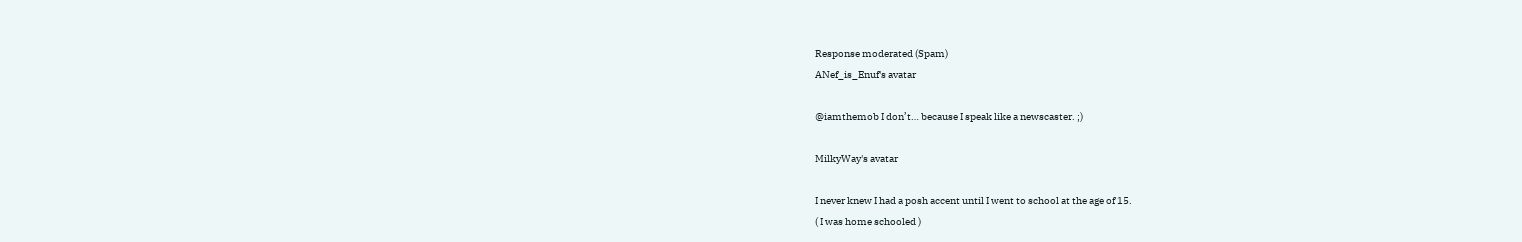Response moderated (Spam)
ANef_is_Enuf's avatar

@iamthemob I don’t… because I speak like a newscaster. ;)

MilkyWay's avatar

I never knew I had a posh accent until I went to school at the age of 15.
( I was home schooled )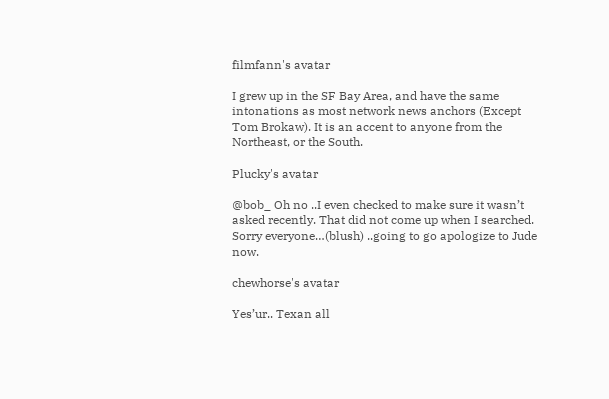filmfann's avatar

I grew up in the SF Bay Area, and have the same intonations as most network news anchors (Except Tom Brokaw). It is an accent to anyone from the Northeast, or the South.

Plucky's avatar

@bob_ Oh no ..I even checked to make sure it wasn’t asked recently. That did not come up when I searched. Sorry everyone…(blush) ..going to go apologize to Jude now.

chewhorse's avatar

Yes’ur.. Texan all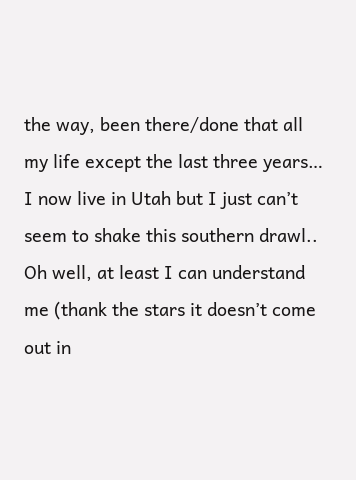the way, been there/done that all my life except the last three years… I now live in Utah but I just can’t seem to shake this southern drawl.. Oh well, at least I can understand me (thank the stars it doesn’t come out in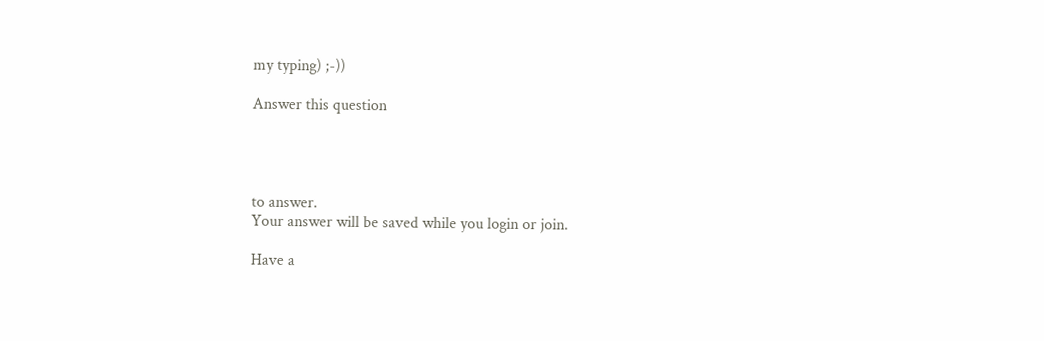my typing) ;-))

Answer this question




to answer.
Your answer will be saved while you login or join.

Have a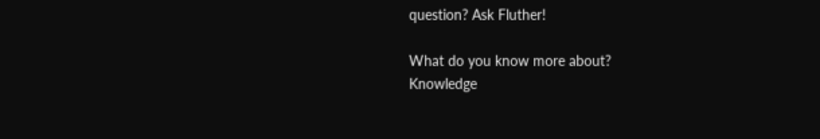question? Ask Fluther!

What do you know more about?
Knowledge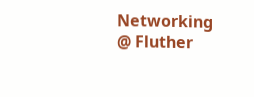Networking @ Fluther